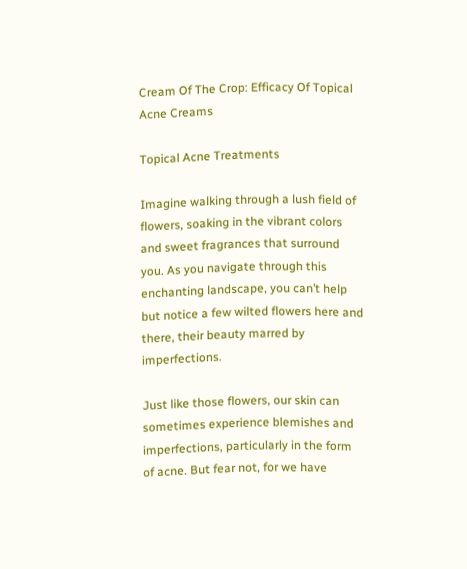Cream Of The Crop: Efficacy Of Topical Acne Creams

Topical Acne Treatments

Imagine walking through a lush field of flowers, soaking in the vibrant colors and sweet fragrances that surround you. As you navigate through this enchanting landscape, you can’t help but notice a few wilted flowers here and there, their beauty marred by imperfections.

Just like those flowers, our skin can sometimes experience blemishes and imperfections, particularly in the form of acne. But fear not, for we have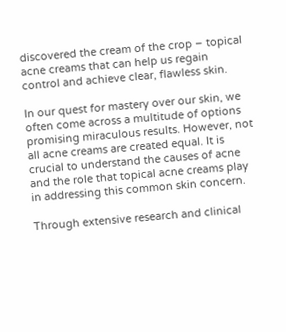discovered the cream of the crop – topical acne creams that can help us regain control and achieve clear, flawless skin.

In our quest for mastery over our skin, we often come across a multitude of options promising miraculous results. However, not all acne creams are created equal. It is crucial to understand the causes of acne and the role that topical acne creams play in addressing this common skin concern.

Through extensive research and clinical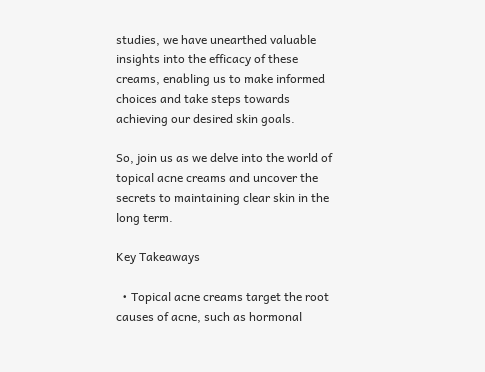studies, we have unearthed valuable insights into the efficacy of these creams, enabling us to make informed choices and take steps towards achieving our desired skin goals.

So, join us as we delve into the world of topical acne creams and uncover the secrets to maintaining clear skin in the long term.

Key Takeaways

  • Topical acne creams target the root causes of acne, such as hormonal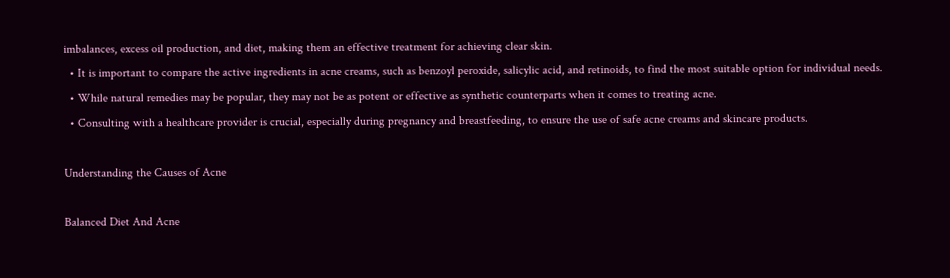imbalances, excess oil production, and diet, making them an effective treatment for achieving clear skin.
  • It is important to compare the active ingredients in acne creams, such as benzoyl peroxide, salicylic acid, and retinoids, to find the most suitable option for individual needs.
  • While natural remedies may be popular, they may not be as potent or effective as synthetic counterparts when it comes to treating acne.
  • Consulting with a healthcare provider is crucial, especially during pregnancy and breastfeeding, to ensure the use of safe acne creams and skincare products.

Understanding the Causes of Acne

Balanced Diet And Acne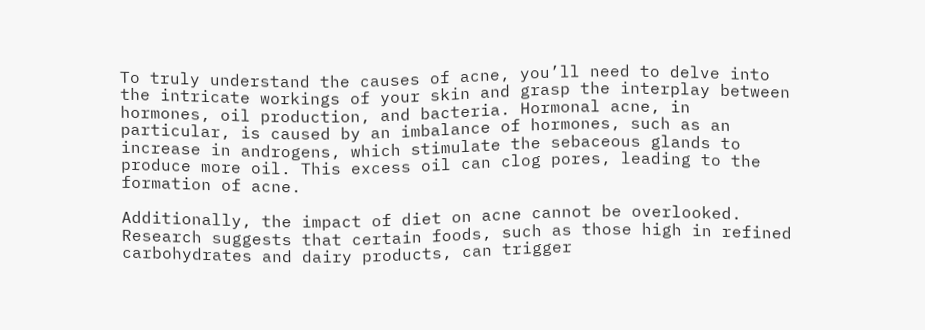To truly understand the causes of acne, you’ll need to delve into the intricate workings of your skin and grasp the interplay between hormones, oil production, and bacteria. Hormonal acne, in particular, is caused by an imbalance of hormones, such as an increase in androgens, which stimulate the sebaceous glands to produce more oil. This excess oil can clog pores, leading to the formation of acne.

Additionally, the impact of diet on acne cannot be overlooked. Research suggests that certain foods, such as those high in refined carbohydrates and dairy products, can trigger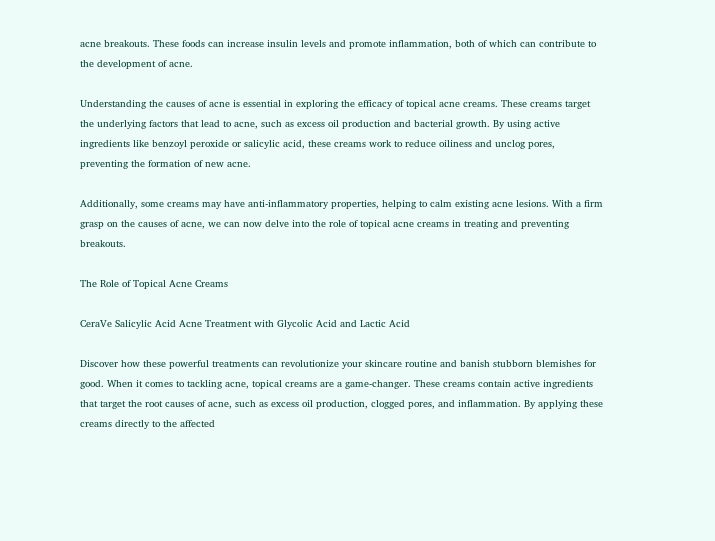acne breakouts. These foods can increase insulin levels and promote inflammation, both of which can contribute to the development of acne.

Understanding the causes of acne is essential in exploring the efficacy of topical acne creams. These creams target the underlying factors that lead to acne, such as excess oil production and bacterial growth. By using active ingredients like benzoyl peroxide or salicylic acid, these creams work to reduce oiliness and unclog pores, preventing the formation of new acne.

Additionally, some creams may have anti-inflammatory properties, helping to calm existing acne lesions. With a firm grasp on the causes of acne, we can now delve into the role of topical acne creams in treating and preventing breakouts.

The Role of Topical Acne Creams

CeraVe Salicylic Acid Acne Treatment with Glycolic Acid and Lactic Acid

Discover how these powerful treatments can revolutionize your skincare routine and banish stubborn blemishes for good. When it comes to tackling acne, topical creams are a game-changer. These creams contain active ingredients that target the root causes of acne, such as excess oil production, clogged pores, and inflammation. By applying these creams directly to the affected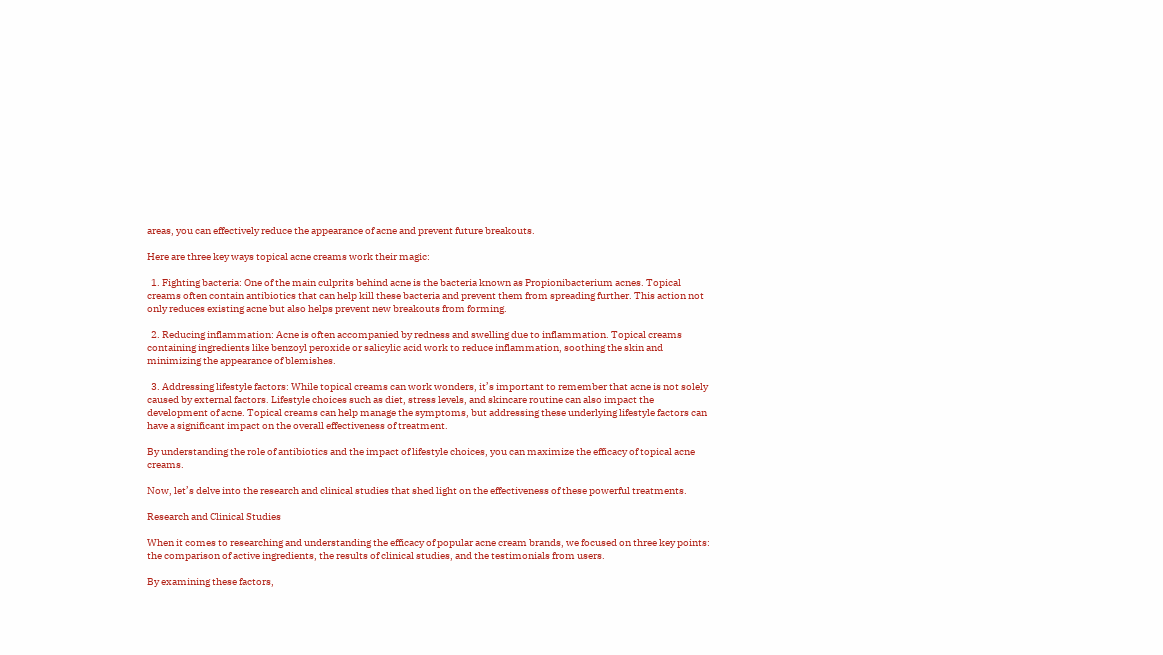areas, you can effectively reduce the appearance of acne and prevent future breakouts.

Here are three key ways topical acne creams work their magic:

  1. Fighting bacteria: One of the main culprits behind acne is the bacteria known as Propionibacterium acnes. Topical creams often contain antibiotics that can help kill these bacteria and prevent them from spreading further. This action not only reduces existing acne but also helps prevent new breakouts from forming.

  2. Reducing inflammation: Acne is often accompanied by redness and swelling due to inflammation. Topical creams containing ingredients like benzoyl peroxide or salicylic acid work to reduce inflammation, soothing the skin and minimizing the appearance of blemishes.

  3. Addressing lifestyle factors: While topical creams can work wonders, it’s important to remember that acne is not solely caused by external factors. Lifestyle choices such as diet, stress levels, and skincare routine can also impact the development of acne. Topical creams can help manage the symptoms, but addressing these underlying lifestyle factors can have a significant impact on the overall effectiveness of treatment.

By understanding the role of antibiotics and the impact of lifestyle choices, you can maximize the efficacy of topical acne creams.

Now, let’s delve into the research and clinical studies that shed light on the effectiveness of these powerful treatments.

Research and Clinical Studies

When it comes to researching and understanding the efficacy of popular acne cream brands, we focused on three key points: the comparison of active ingredients, the results of clinical studies, and the testimonials from users.

By examining these factors,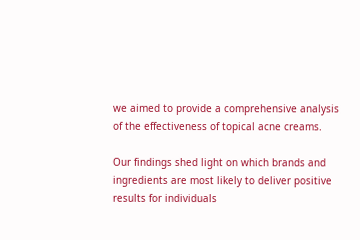we aimed to provide a comprehensive analysis of the effectiveness of topical acne creams.

Our findings shed light on which brands and ingredients are most likely to deliver positive results for individuals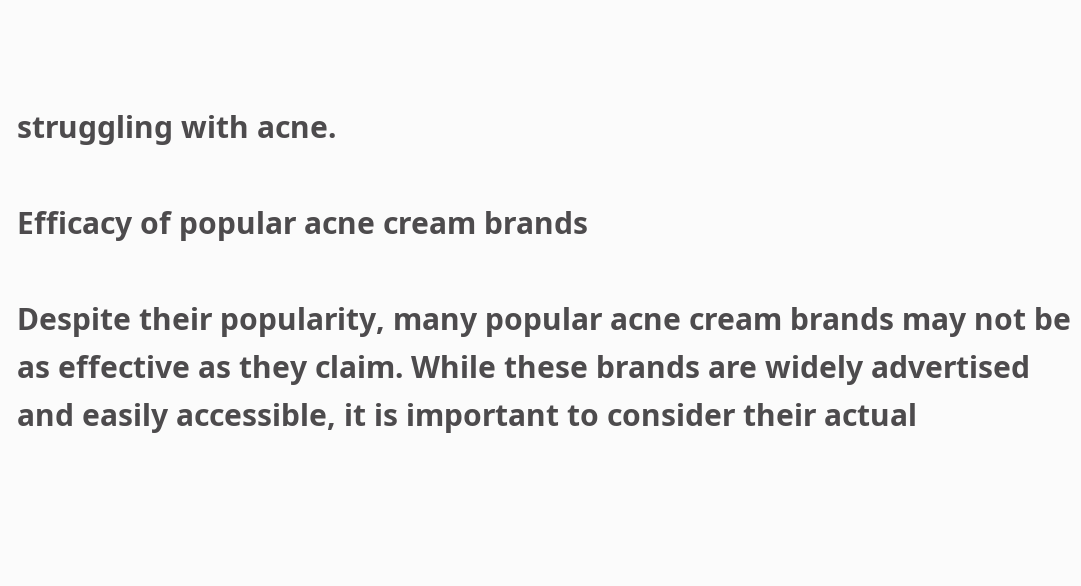struggling with acne.

Efficacy of popular acne cream brands

Despite their popularity, many popular acne cream brands may not be as effective as they claim. While these brands are widely advertised and easily accessible, it is important to consider their actual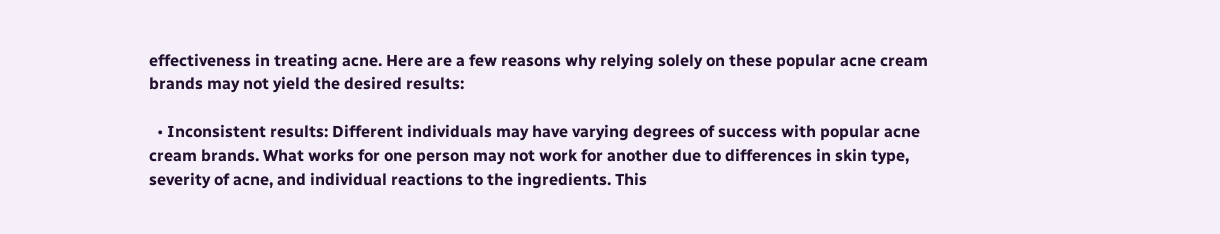effectiveness in treating acne. Here are a few reasons why relying solely on these popular acne cream brands may not yield the desired results:

  • Inconsistent results: Different individuals may have varying degrees of success with popular acne cream brands. What works for one person may not work for another due to differences in skin type, severity of acne, and individual reactions to the ingredients. This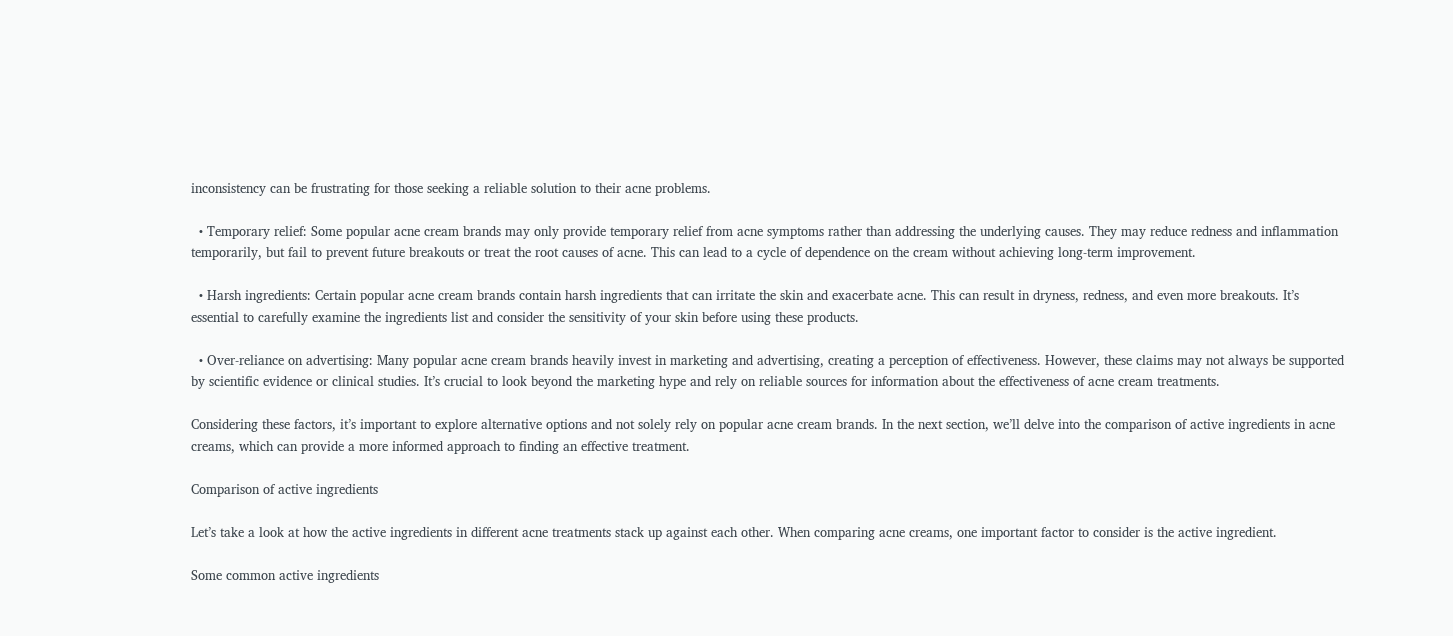inconsistency can be frustrating for those seeking a reliable solution to their acne problems.

  • Temporary relief: Some popular acne cream brands may only provide temporary relief from acne symptoms rather than addressing the underlying causes. They may reduce redness and inflammation temporarily, but fail to prevent future breakouts or treat the root causes of acne. This can lead to a cycle of dependence on the cream without achieving long-term improvement.

  • Harsh ingredients: Certain popular acne cream brands contain harsh ingredients that can irritate the skin and exacerbate acne. This can result in dryness, redness, and even more breakouts. It’s essential to carefully examine the ingredients list and consider the sensitivity of your skin before using these products.

  • Over-reliance on advertising: Many popular acne cream brands heavily invest in marketing and advertising, creating a perception of effectiveness. However, these claims may not always be supported by scientific evidence or clinical studies. It’s crucial to look beyond the marketing hype and rely on reliable sources for information about the effectiveness of acne cream treatments.

Considering these factors, it’s important to explore alternative options and not solely rely on popular acne cream brands. In the next section, we’ll delve into the comparison of active ingredients in acne creams, which can provide a more informed approach to finding an effective treatment.

Comparison of active ingredients

Let’s take a look at how the active ingredients in different acne treatments stack up against each other. When comparing acne creams, one important factor to consider is the active ingredient.

Some common active ingredients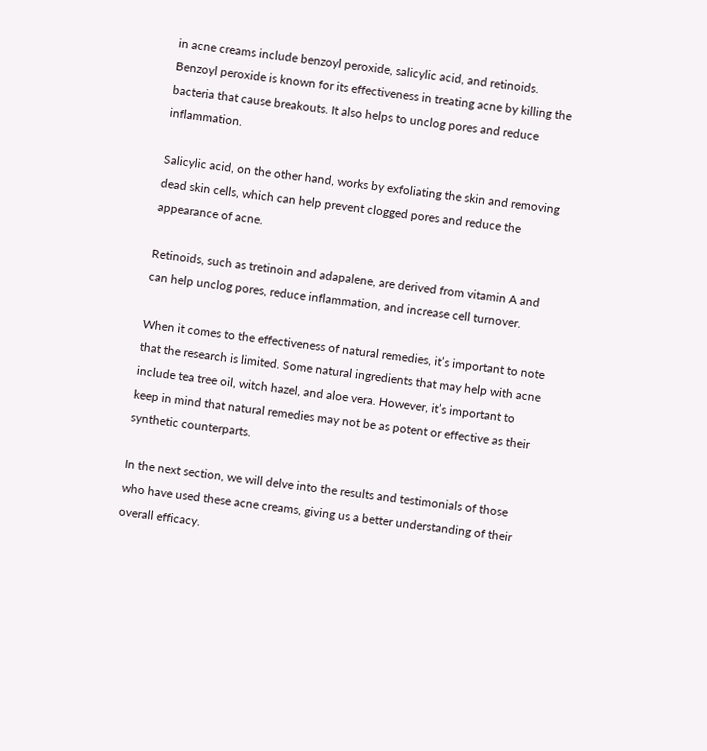in acne creams include benzoyl peroxide, salicylic acid, and retinoids. Benzoyl peroxide is known for its effectiveness in treating acne by killing the bacteria that cause breakouts. It also helps to unclog pores and reduce inflammation.

Salicylic acid, on the other hand, works by exfoliating the skin and removing dead skin cells, which can help prevent clogged pores and reduce the appearance of acne.

Retinoids, such as tretinoin and adapalene, are derived from vitamin A and can help unclog pores, reduce inflammation, and increase cell turnover.

When it comes to the effectiveness of natural remedies, it’s important to note that the research is limited. Some natural ingredients that may help with acne include tea tree oil, witch hazel, and aloe vera. However, it’s important to keep in mind that natural remedies may not be as potent or effective as their synthetic counterparts.

In the next section, we will delve into the results and testimonials of those who have used these acne creams, giving us a better understanding of their overall efficacy.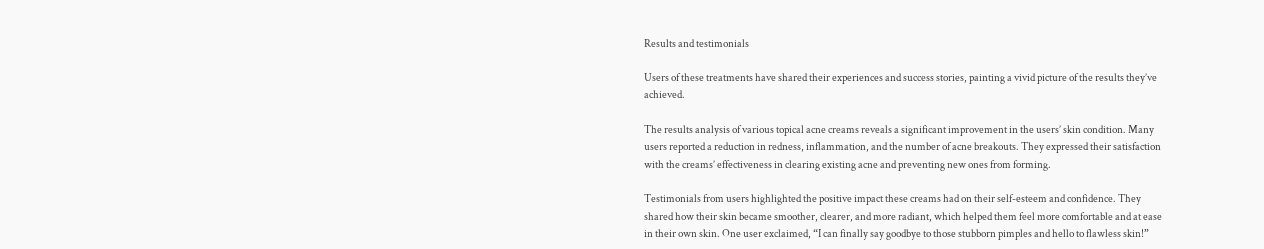Results and testimonials

Users of these treatments have shared their experiences and success stories, painting a vivid picture of the results they’ve achieved.

The results analysis of various topical acne creams reveals a significant improvement in the users’ skin condition. Many users reported a reduction in redness, inflammation, and the number of acne breakouts. They expressed their satisfaction with the creams’ effectiveness in clearing existing acne and preventing new ones from forming.

Testimonials from users highlighted the positive impact these creams had on their self-esteem and confidence. They shared how their skin became smoother, clearer, and more radiant, which helped them feel more comfortable and at ease in their own skin. One user exclaimed, “I can finally say goodbye to those stubborn pimples and hello to flawless skin!”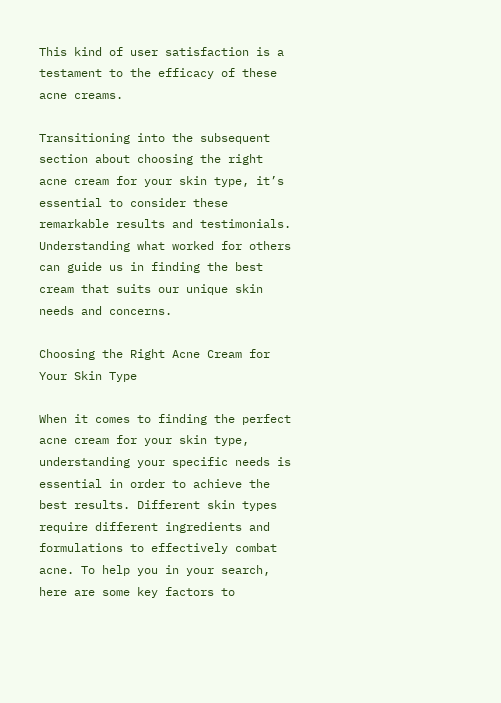This kind of user satisfaction is a testament to the efficacy of these acne creams.

Transitioning into the subsequent section about choosing the right acne cream for your skin type, it’s essential to consider these remarkable results and testimonials. Understanding what worked for others can guide us in finding the best cream that suits our unique skin needs and concerns.

Choosing the Right Acne Cream for Your Skin Type

When it comes to finding the perfect acne cream for your skin type, understanding your specific needs is essential in order to achieve the best results. Different skin types require different ingredients and formulations to effectively combat acne. To help you in your search, here are some key factors to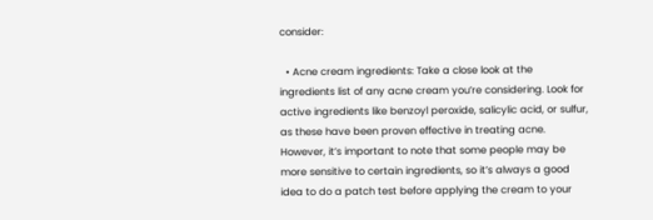consider:

  • Acne cream ingredients: Take a close look at the ingredients list of any acne cream you’re considering. Look for active ingredients like benzoyl peroxide, salicylic acid, or sulfur, as these have been proven effective in treating acne. However, it’s important to note that some people may be more sensitive to certain ingredients, so it’s always a good idea to do a patch test before applying the cream to your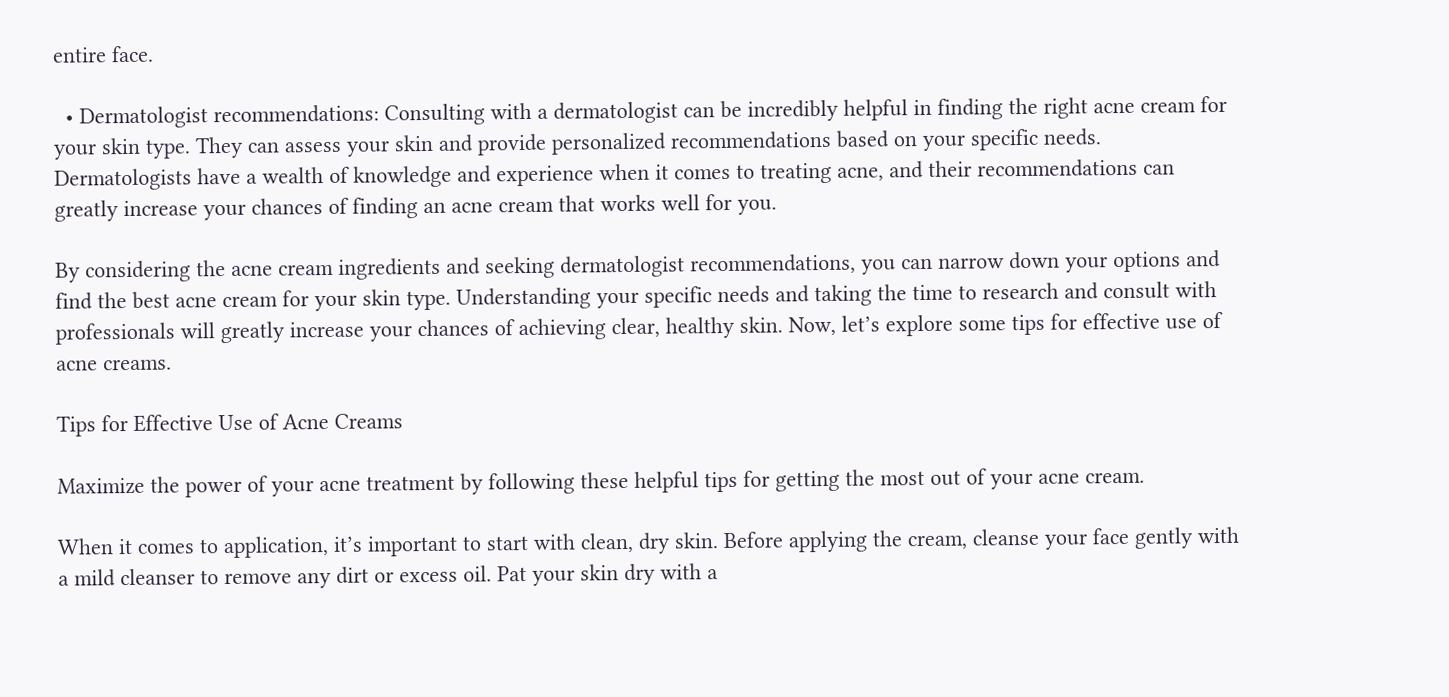entire face.

  • Dermatologist recommendations: Consulting with a dermatologist can be incredibly helpful in finding the right acne cream for your skin type. They can assess your skin and provide personalized recommendations based on your specific needs. Dermatologists have a wealth of knowledge and experience when it comes to treating acne, and their recommendations can greatly increase your chances of finding an acne cream that works well for you.

By considering the acne cream ingredients and seeking dermatologist recommendations, you can narrow down your options and find the best acne cream for your skin type. Understanding your specific needs and taking the time to research and consult with professionals will greatly increase your chances of achieving clear, healthy skin. Now, let’s explore some tips for effective use of acne creams.

Tips for Effective Use of Acne Creams

Maximize the power of your acne treatment by following these helpful tips for getting the most out of your acne cream.

When it comes to application, it’s important to start with clean, dry skin. Before applying the cream, cleanse your face gently with a mild cleanser to remove any dirt or excess oil. Pat your skin dry with a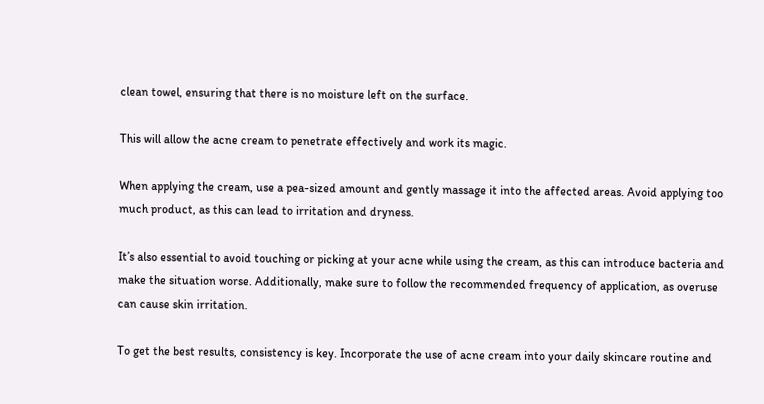clean towel, ensuring that there is no moisture left on the surface.

This will allow the acne cream to penetrate effectively and work its magic.

When applying the cream, use a pea-sized amount and gently massage it into the affected areas. Avoid applying too much product, as this can lead to irritation and dryness.

It’s also essential to avoid touching or picking at your acne while using the cream, as this can introduce bacteria and make the situation worse. Additionally, make sure to follow the recommended frequency of application, as overuse can cause skin irritation.

To get the best results, consistency is key. Incorporate the use of acne cream into your daily skincare routine and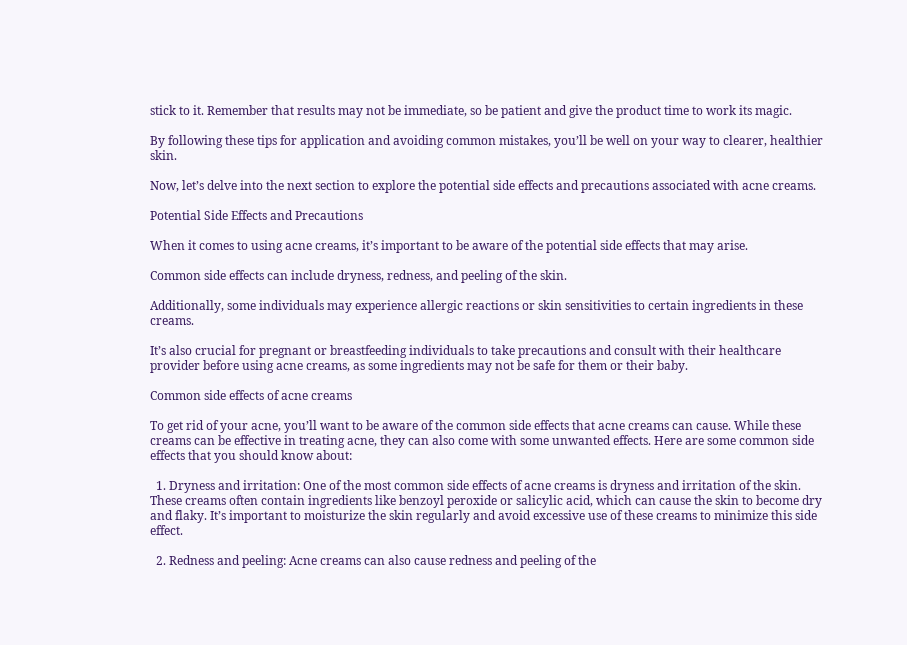stick to it. Remember that results may not be immediate, so be patient and give the product time to work its magic.

By following these tips for application and avoiding common mistakes, you’ll be well on your way to clearer, healthier skin.

Now, let’s delve into the next section to explore the potential side effects and precautions associated with acne creams.

Potential Side Effects and Precautions

When it comes to using acne creams, it’s important to be aware of the potential side effects that may arise.

Common side effects can include dryness, redness, and peeling of the skin.

Additionally, some individuals may experience allergic reactions or skin sensitivities to certain ingredients in these creams.

It’s also crucial for pregnant or breastfeeding individuals to take precautions and consult with their healthcare provider before using acne creams, as some ingredients may not be safe for them or their baby.

Common side effects of acne creams

To get rid of your acne, you’ll want to be aware of the common side effects that acne creams can cause. While these creams can be effective in treating acne, they can also come with some unwanted effects. Here are some common side effects that you should know about:

  1. Dryness and irritation: One of the most common side effects of acne creams is dryness and irritation of the skin. These creams often contain ingredients like benzoyl peroxide or salicylic acid, which can cause the skin to become dry and flaky. It’s important to moisturize the skin regularly and avoid excessive use of these creams to minimize this side effect.

  2. Redness and peeling: Acne creams can also cause redness and peeling of the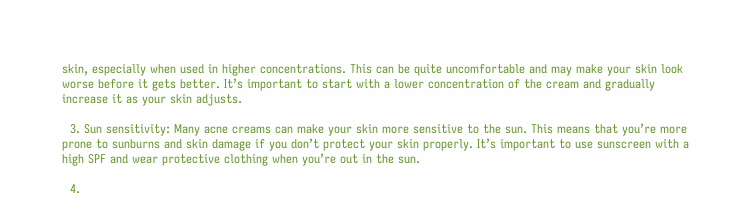skin, especially when used in higher concentrations. This can be quite uncomfortable and may make your skin look worse before it gets better. It’s important to start with a lower concentration of the cream and gradually increase it as your skin adjusts.

  3. Sun sensitivity: Many acne creams can make your skin more sensitive to the sun. This means that you’re more prone to sunburns and skin damage if you don’t protect your skin properly. It’s important to use sunscreen with a high SPF and wear protective clothing when you’re out in the sun.

  4.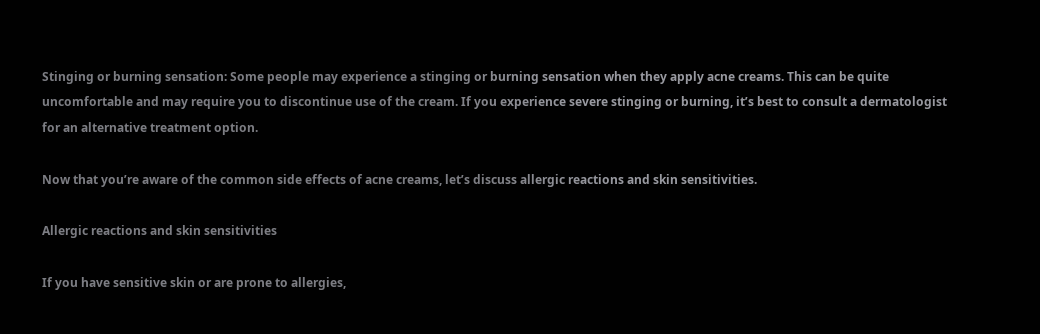Stinging or burning sensation: Some people may experience a stinging or burning sensation when they apply acne creams. This can be quite uncomfortable and may require you to discontinue use of the cream. If you experience severe stinging or burning, it’s best to consult a dermatologist for an alternative treatment option.

Now that you’re aware of the common side effects of acne creams, let’s discuss allergic reactions and skin sensitivities.

Allergic reactions and skin sensitivities

If you have sensitive skin or are prone to allergies,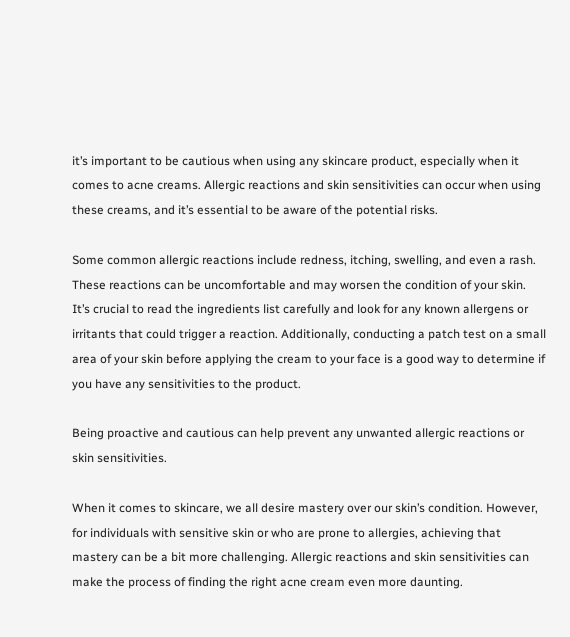it’s important to be cautious when using any skincare product, especially when it comes to acne creams. Allergic reactions and skin sensitivities can occur when using these creams, and it’s essential to be aware of the potential risks.

Some common allergic reactions include redness, itching, swelling, and even a rash. These reactions can be uncomfortable and may worsen the condition of your skin. It’s crucial to read the ingredients list carefully and look for any known allergens or irritants that could trigger a reaction. Additionally, conducting a patch test on a small area of your skin before applying the cream to your face is a good way to determine if you have any sensitivities to the product.

Being proactive and cautious can help prevent any unwanted allergic reactions or skin sensitivities.

When it comes to skincare, we all desire mastery over our skin’s condition. However, for individuals with sensitive skin or who are prone to allergies, achieving that mastery can be a bit more challenging. Allergic reactions and skin sensitivities can make the process of finding the right acne cream even more daunting.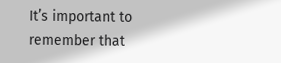It’s important to remember that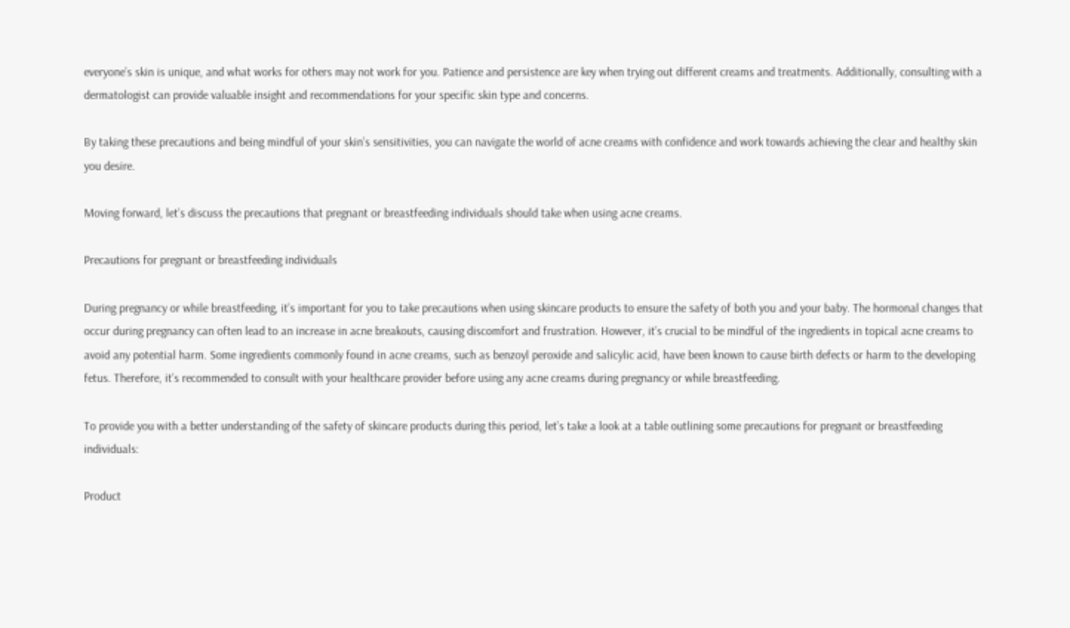everyone’s skin is unique, and what works for others may not work for you. Patience and persistence are key when trying out different creams and treatments. Additionally, consulting with a dermatologist can provide valuable insight and recommendations for your specific skin type and concerns.

By taking these precautions and being mindful of your skin’s sensitivities, you can navigate the world of acne creams with confidence and work towards achieving the clear and healthy skin you desire.

Moving forward, let’s discuss the precautions that pregnant or breastfeeding individuals should take when using acne creams.

Precautions for pregnant or breastfeeding individuals

During pregnancy or while breastfeeding, it’s important for you to take precautions when using skincare products to ensure the safety of both you and your baby. The hormonal changes that occur during pregnancy can often lead to an increase in acne breakouts, causing discomfort and frustration. However, it’s crucial to be mindful of the ingredients in topical acne creams to avoid any potential harm. Some ingredients commonly found in acne creams, such as benzoyl peroxide and salicylic acid, have been known to cause birth defects or harm to the developing fetus. Therefore, it’s recommended to consult with your healthcare provider before using any acne creams during pregnancy or while breastfeeding.

To provide you with a better understanding of the safety of skincare products during this period, let’s take a look at a table outlining some precautions for pregnant or breastfeeding individuals:

Product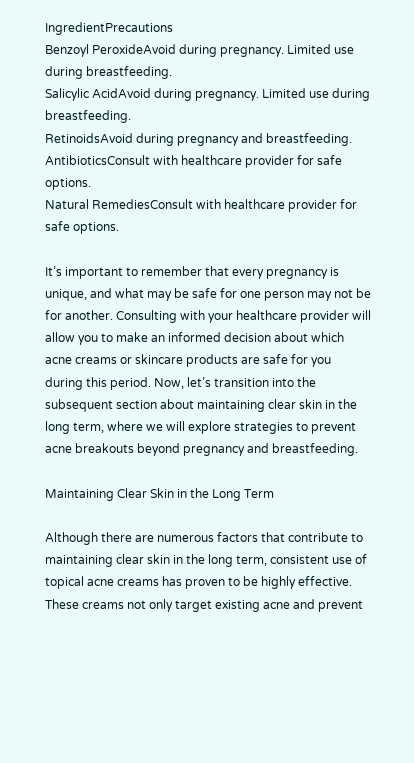IngredientPrecautions
Benzoyl PeroxideAvoid during pregnancy. Limited use during breastfeeding.
Salicylic AcidAvoid during pregnancy. Limited use during breastfeeding.
RetinoidsAvoid during pregnancy and breastfeeding.
AntibioticsConsult with healthcare provider for safe options.
Natural RemediesConsult with healthcare provider for safe options.

It’s important to remember that every pregnancy is unique, and what may be safe for one person may not be for another. Consulting with your healthcare provider will allow you to make an informed decision about which acne creams or skincare products are safe for you during this period. Now, let’s transition into the subsequent section about maintaining clear skin in the long term, where we will explore strategies to prevent acne breakouts beyond pregnancy and breastfeeding.

Maintaining Clear Skin in the Long Term

Although there are numerous factors that contribute to maintaining clear skin in the long term, consistent use of topical acne creams has proven to be highly effective. These creams not only target existing acne and prevent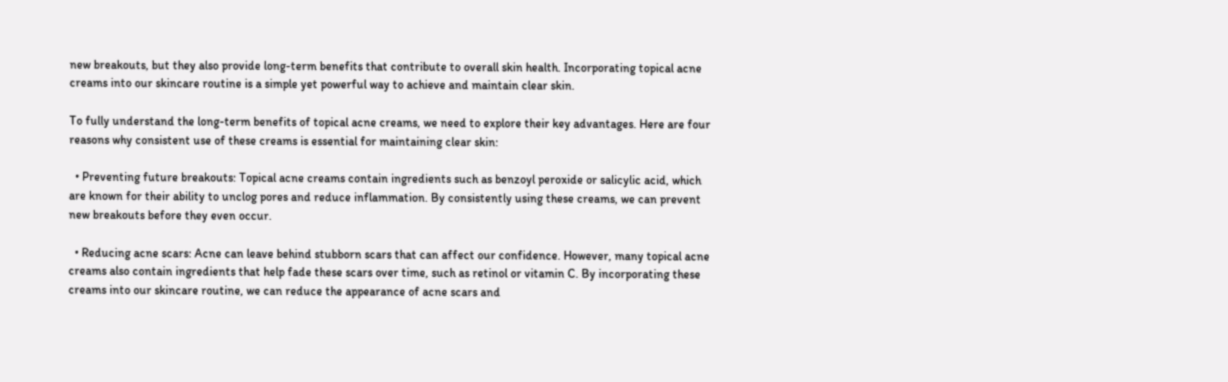new breakouts, but they also provide long-term benefits that contribute to overall skin health. Incorporating topical acne creams into our skincare routine is a simple yet powerful way to achieve and maintain clear skin.

To fully understand the long-term benefits of topical acne creams, we need to explore their key advantages. Here are four reasons why consistent use of these creams is essential for maintaining clear skin:

  • Preventing future breakouts: Topical acne creams contain ingredients such as benzoyl peroxide or salicylic acid, which are known for their ability to unclog pores and reduce inflammation. By consistently using these creams, we can prevent new breakouts before they even occur.

  • Reducing acne scars: Acne can leave behind stubborn scars that can affect our confidence. However, many topical acne creams also contain ingredients that help fade these scars over time, such as retinol or vitamin C. By incorporating these creams into our skincare routine, we can reduce the appearance of acne scars and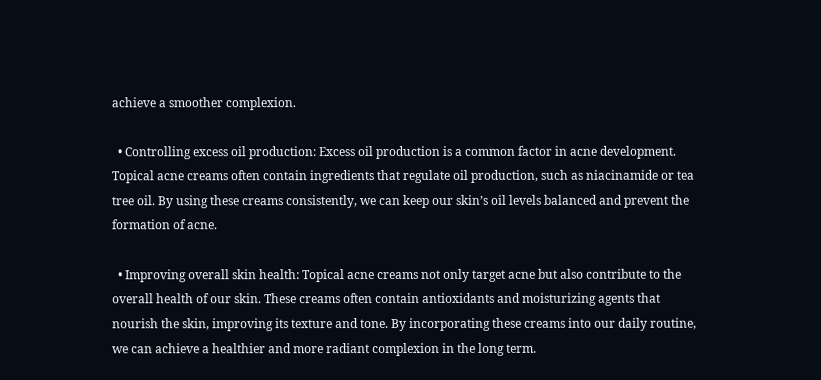achieve a smoother complexion.

  • Controlling excess oil production: Excess oil production is a common factor in acne development. Topical acne creams often contain ingredients that regulate oil production, such as niacinamide or tea tree oil. By using these creams consistently, we can keep our skin’s oil levels balanced and prevent the formation of acne.

  • Improving overall skin health: Topical acne creams not only target acne but also contribute to the overall health of our skin. These creams often contain antioxidants and moisturizing agents that nourish the skin, improving its texture and tone. By incorporating these creams into our daily routine, we can achieve a healthier and more radiant complexion in the long term.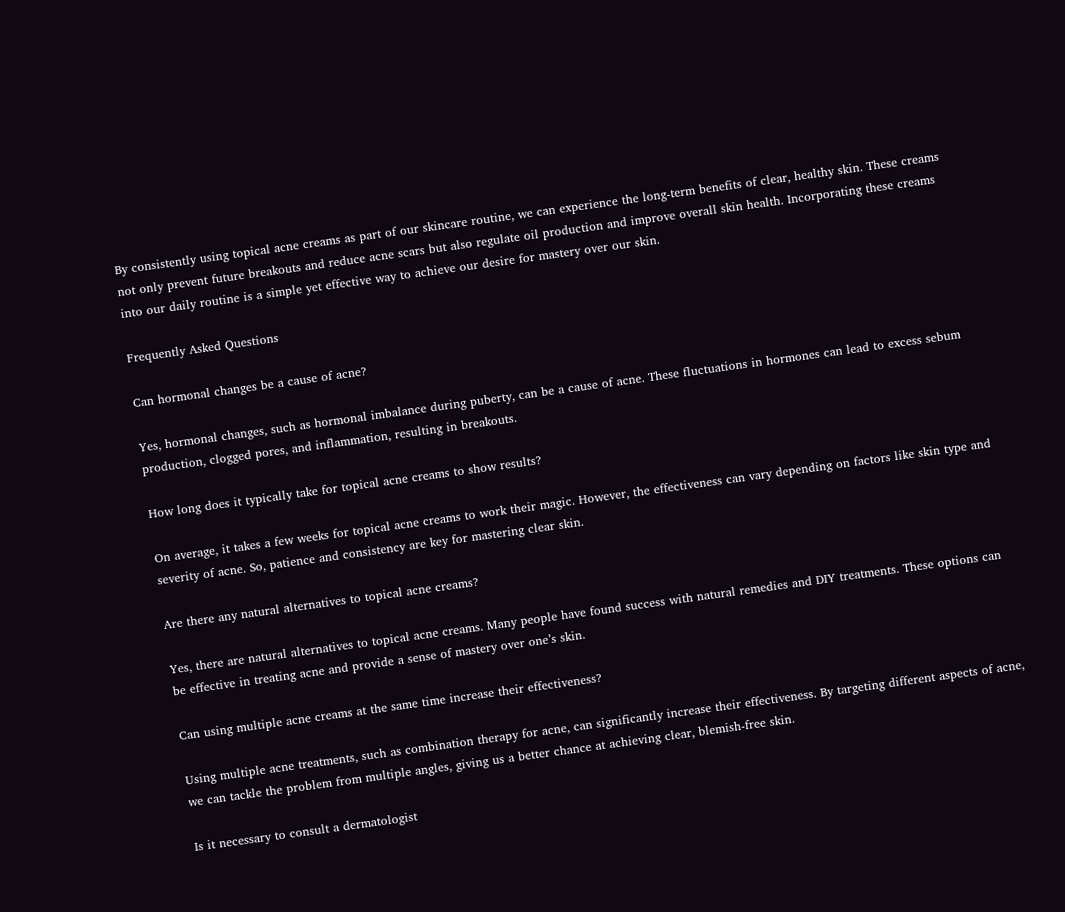By consistently using topical acne creams as part of our skincare routine, we can experience the long-term benefits of clear, healthy skin. These creams not only prevent future breakouts and reduce acne scars but also regulate oil production and improve overall skin health. Incorporating these creams into our daily routine is a simple yet effective way to achieve our desire for mastery over our skin.

Frequently Asked Questions

Can hormonal changes be a cause of acne?

Yes, hormonal changes, such as hormonal imbalance during puberty, can be a cause of acne. These fluctuations in hormones can lead to excess sebum production, clogged pores, and inflammation, resulting in breakouts.

How long does it typically take for topical acne creams to show results?

On average, it takes a few weeks for topical acne creams to work their magic. However, the effectiveness can vary depending on factors like skin type and severity of acne. So, patience and consistency are key for mastering clear skin.

Are there any natural alternatives to topical acne creams?

Yes, there are natural alternatives to topical acne creams. Many people have found success with natural remedies and DIY treatments. These options can be effective in treating acne and provide a sense of mastery over one’s skin.

Can using multiple acne creams at the same time increase their effectiveness?

Using multiple acne treatments, such as combination therapy for acne, can significantly increase their effectiveness. By targeting different aspects of acne, we can tackle the problem from multiple angles, giving us a better chance at achieving clear, blemish-free skin.

Is it necessary to consult a dermatologist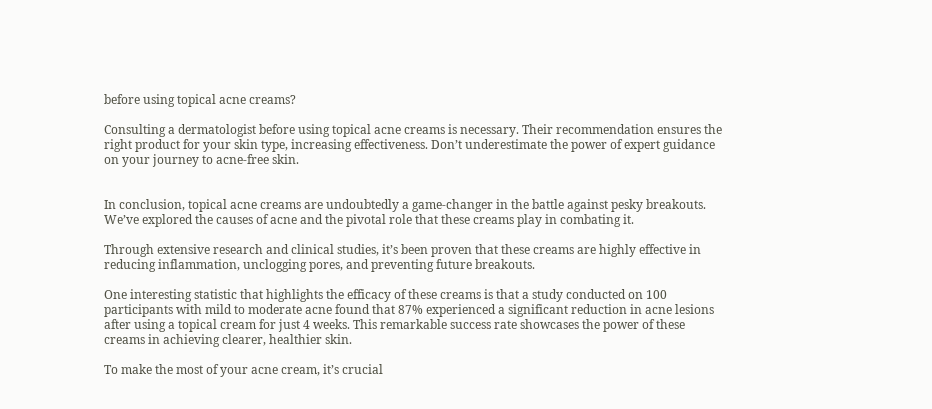before using topical acne creams?

Consulting a dermatologist before using topical acne creams is necessary. Their recommendation ensures the right product for your skin type, increasing effectiveness. Don’t underestimate the power of expert guidance on your journey to acne-free skin.


In conclusion, topical acne creams are undoubtedly a game-changer in the battle against pesky breakouts. We’ve explored the causes of acne and the pivotal role that these creams play in combating it.

Through extensive research and clinical studies, it’s been proven that these creams are highly effective in reducing inflammation, unclogging pores, and preventing future breakouts.

One interesting statistic that highlights the efficacy of these creams is that a study conducted on 100 participants with mild to moderate acne found that 87% experienced a significant reduction in acne lesions after using a topical cream for just 4 weeks. This remarkable success rate showcases the power of these creams in achieving clearer, healthier skin.

To make the most of your acne cream, it’s crucial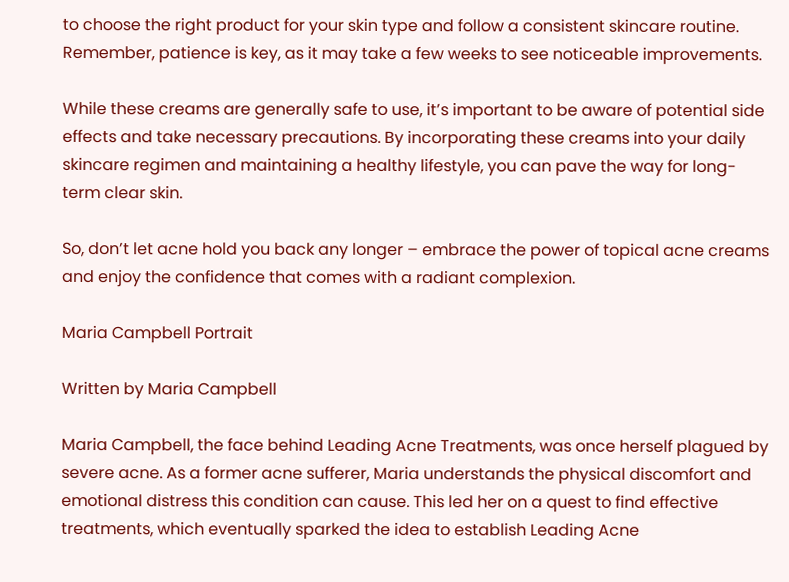to choose the right product for your skin type and follow a consistent skincare routine. Remember, patience is key, as it may take a few weeks to see noticeable improvements.

While these creams are generally safe to use, it’s important to be aware of potential side effects and take necessary precautions. By incorporating these creams into your daily skincare regimen and maintaining a healthy lifestyle, you can pave the way for long-term clear skin.

So, don’t let acne hold you back any longer – embrace the power of topical acne creams and enjoy the confidence that comes with a radiant complexion.

Maria Campbell Portrait

Written by Maria Campbell

Maria Campbell, the face behind Leading Acne Treatments, was once herself plagued by severe acne. As a former acne sufferer, Maria understands the physical discomfort and emotional distress this condition can cause. This led her on a quest to find effective treatments, which eventually sparked the idea to establish Leading Acne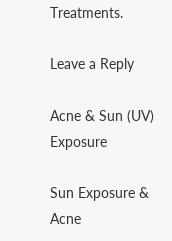Treatments.

Leave a Reply

Acne & Sun (UV) Exposure

Sun Exposure & Acne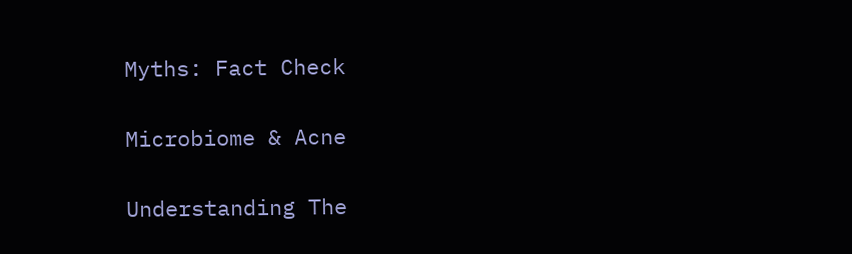Myths: Fact Check

Microbiome & Acne

Understanding The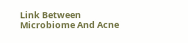Link Between Microbiome And Acne